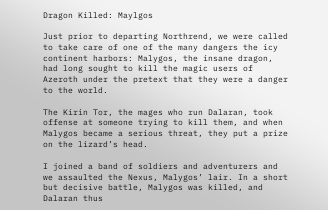Dragon Killed: Maylgos

Just prior to departing Northrend, we were called to take care of one of the many dangers the icy continent harbors: Malygos, the insane dragon, had long sought to kill the magic users of Azeroth under the pretext that they were a danger to the world.

The Kirin Tor, the mages who run Dalaran, took offense at someone trying to kill them, and when Malygos became a serious threat, they put a prize on the lizard’s head.

I joined a band of soldiers and adventurers and we assaulted the Nexus, Malygos’ lair. In a short but decisive battle, Malygos was killed, and Dalaran thus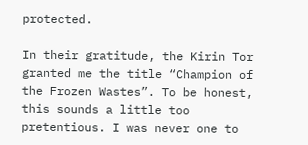protected.

In their gratitude, the Kirin Tor granted me the title “Champion of the Frozen Wastes”. To be honest, this sounds a little too pretentious. I was never one to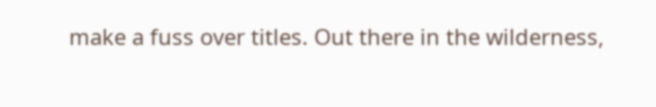make a fuss over titles. Out there in the wilderness,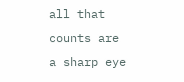all that counts are a sharp eye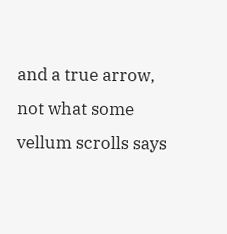and a true arrow, not what some vellum scrolls says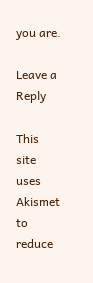you are.

Leave a Reply

This site uses Akismet to reduce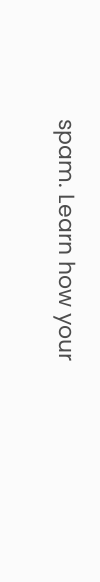spam. Learn how your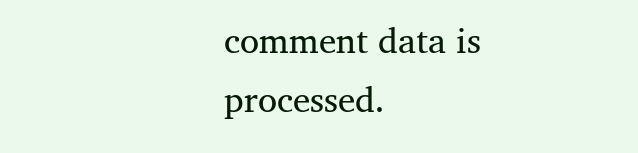comment data is processed.